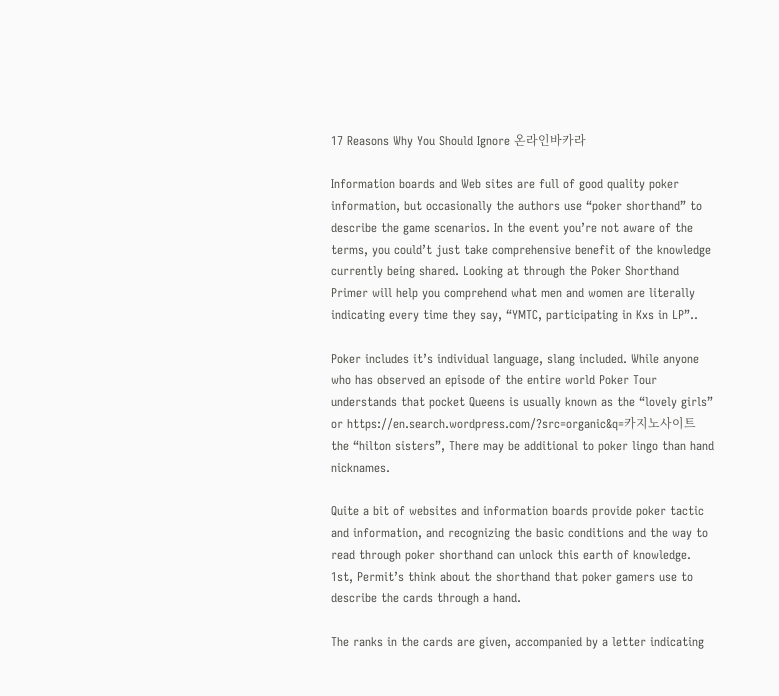17 Reasons Why You Should Ignore 온라인바카라

Information boards and Web sites are full of good quality poker information, but occasionally the authors use “poker shorthand” to describe the game scenarios. In the event you’re not aware of the terms, you could’t just take comprehensive benefit of the knowledge currently being shared. Looking at through the Poker Shorthand Primer will help you comprehend what men and women are literally indicating every time they say, “YMTC, participating in Kxs in LP”..

Poker includes it’s individual language, slang included. While anyone who has observed an episode of the entire world Poker Tour understands that pocket Queens is usually known as the “lovely girls” or https://en.search.wordpress.com/?src=organic&q=카지노사이트 the “hilton sisters”, There may be additional to poker lingo than hand nicknames.

Quite a bit of websites and information boards provide poker tactic and information, and recognizing the basic conditions and the way to read through poker shorthand can unlock this earth of knowledge. 1st, Permit’s think about the shorthand that poker gamers use to describe the cards through a hand.

The ranks in the cards are given, accompanied by a letter indicating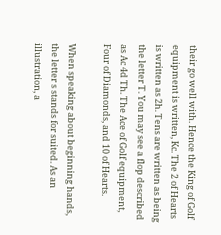their go well with. Hence the King of Golf equipment is written, Kc. The 2 of Hearts is written as 2h. Tens are written as being the letter T. You may see a flop described as Ac 4d Th. The Ace of Golf equipment, Four of Diamonds, and 10 of Hearts.

When speaking about beginning hands, the letter s stands for suited. As an illustration, a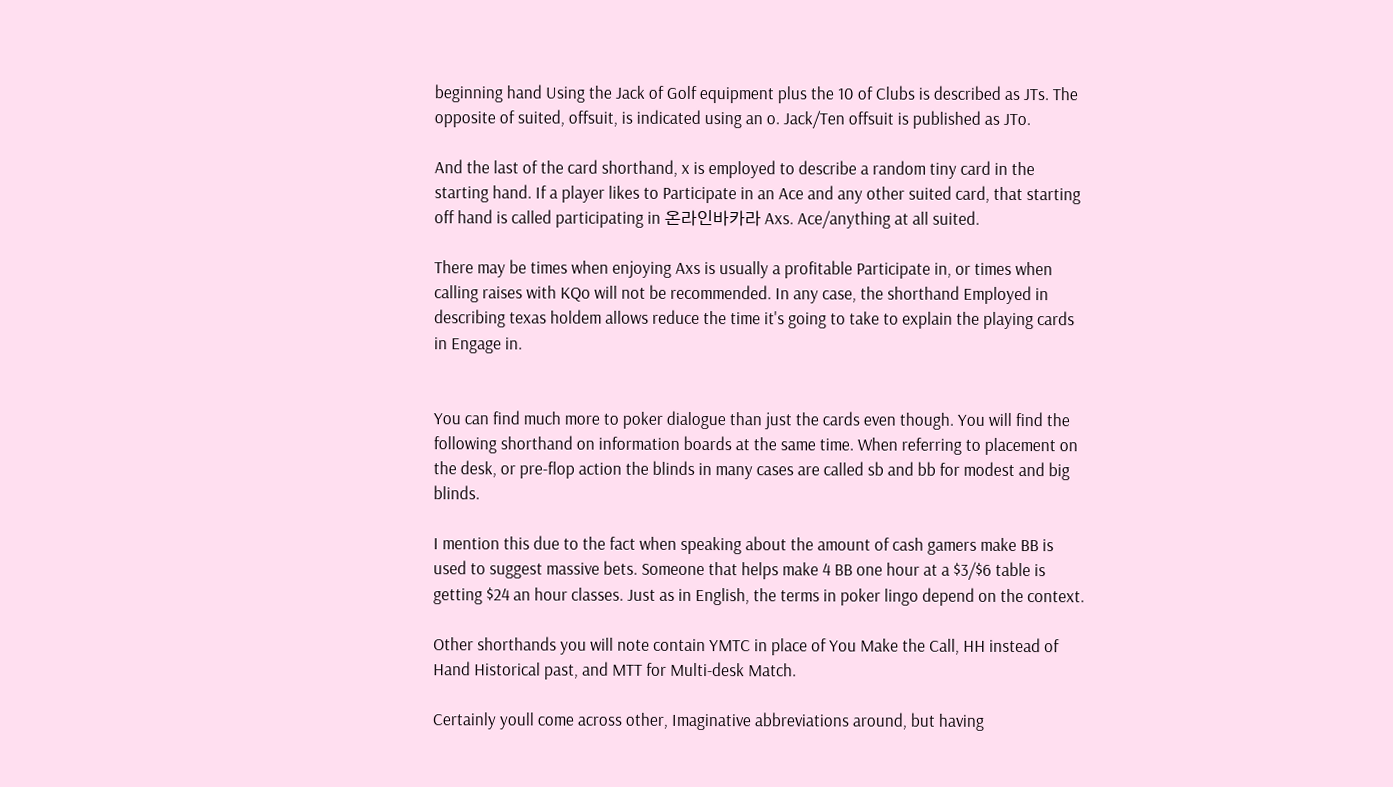beginning hand Using the Jack of Golf equipment plus the 10 of Clubs is described as JTs. The opposite of suited, offsuit, is indicated using an o. Jack/Ten offsuit is published as JTo.

And the last of the card shorthand, x is employed to describe a random tiny card in the starting hand. If a player likes to Participate in an Ace and any other suited card, that starting off hand is called participating in 온라인바카라 Axs. Ace/anything at all suited.

There may be times when enjoying Axs is usually a profitable Participate in, or times when calling raises with KQo will not be recommended. In any case, the shorthand Employed in describing texas holdem allows reduce the time it's going to take to explain the playing cards in Engage in.


You can find much more to poker dialogue than just the cards even though. You will find the following shorthand on information boards at the same time. When referring to placement on the desk, or pre-flop action the blinds in many cases are called sb and bb for modest and big blinds.

I mention this due to the fact when speaking about the amount of cash gamers make BB is used to suggest massive bets. Someone that helps make 4 BB one hour at a $3/$6 table is getting $24 an hour classes. Just as in English, the terms in poker lingo depend on the context.

Other shorthands you will note contain YMTC in place of You Make the Call, HH instead of Hand Historical past, and MTT for Multi-desk Match.

Certainly youll come across other, Imaginative abbreviations around, but having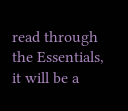read through the Essentials, it will be a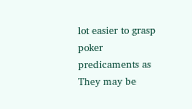lot easier to grasp poker predicaments as They may be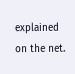explained on the net.